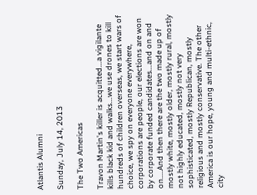Atlantis Alumni

Sunday, July 14, 2013

The Two Americas

Travon Martin's killer is acquitted...a vigilante kills black kid and walks...we use drones to kill hundreds of children overseas, we start wars of choice, we spy on everyone everywhere, corporations are people, our elections are won by corporate funded candidates...and on and on....And then there are the two made up of mostly white, mostly older, mostly rural, mostly not highly educated, mostly not very sophisticated, mostly Republican, mostly religious and mostly conservative. The other America is our hope, young and multi-ethnic, city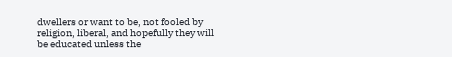dwellers or want to be, not fooled by religion, liberal, and hopefully they will be educated unless the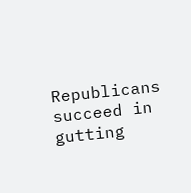Republicans succeed in gutting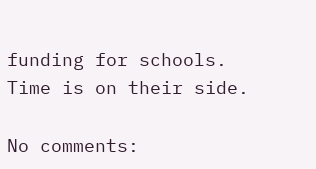funding for schools. Time is on their side.

No comments: